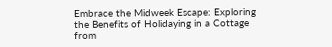Embrace the Midweek Escape: Exploring the Benefits of Holidaying in a Cottage from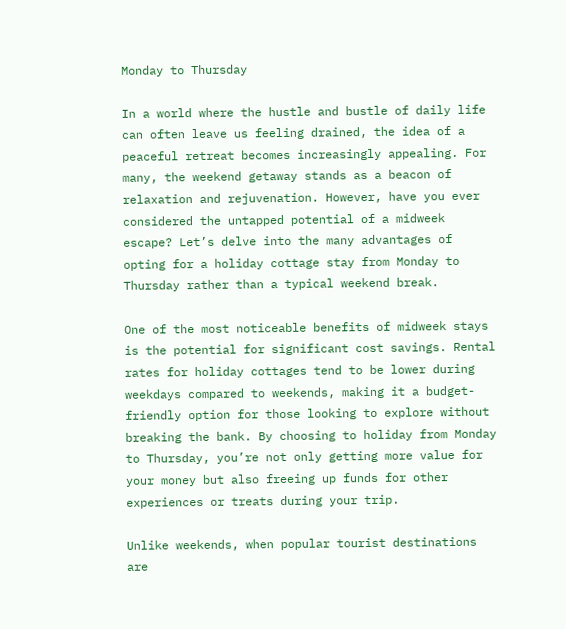Monday to Thursday

In a world where the hustle and bustle of daily life can often leave us feeling drained, the idea of a peaceful retreat becomes increasingly appealing. For many, the weekend getaway stands as a beacon of relaxation and rejuvenation. However, have you ever considered the untapped potential of a midweek escape? Let’s delve into the many advantages of opting for a holiday cottage stay from Monday to Thursday rather than a typical weekend break.

One of the most noticeable benefits of midweek stays is the potential for significant cost savings. Rental rates for holiday cottages tend to be lower during weekdays compared to weekends, making it a budget-friendly option for those looking to explore without breaking the bank. By choosing to holiday from Monday to Thursday, you’re not only getting more value for your money but also freeing up funds for other experiences or treats during your trip.

Unlike weekends, when popular tourist destinations are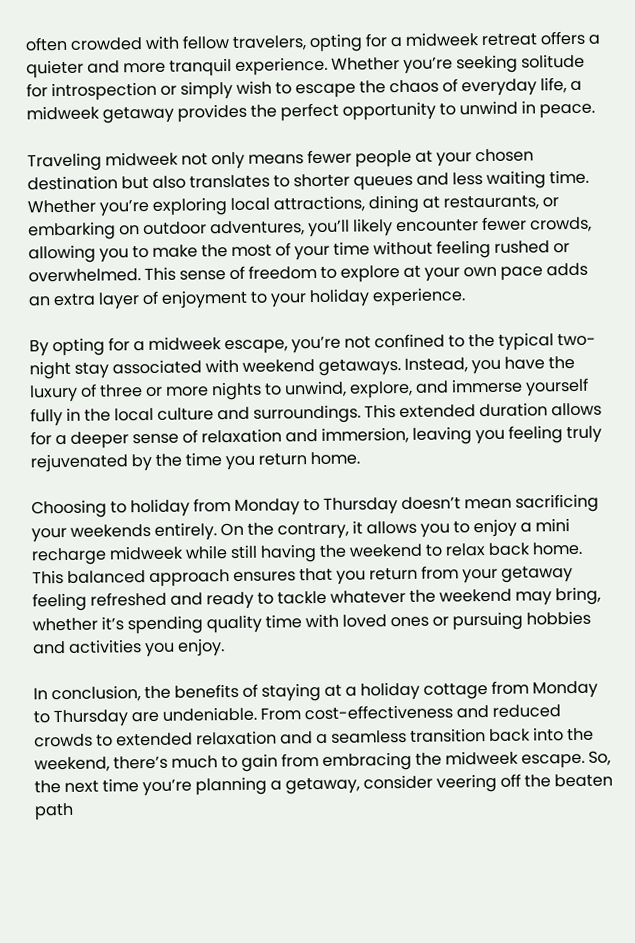often crowded with fellow travelers, opting for a midweek retreat offers a quieter and more tranquil experience. Whether you’re seeking solitude for introspection or simply wish to escape the chaos of everyday life, a midweek getaway provides the perfect opportunity to unwind in peace.

Traveling midweek not only means fewer people at your chosen destination but also translates to shorter queues and less waiting time. Whether you’re exploring local attractions, dining at restaurants, or embarking on outdoor adventures, you’ll likely encounter fewer crowds, allowing you to make the most of your time without feeling rushed or overwhelmed. This sense of freedom to explore at your own pace adds an extra layer of enjoyment to your holiday experience.

By opting for a midweek escape, you’re not confined to the typical two-night stay associated with weekend getaways. Instead, you have the luxury of three or more nights to unwind, explore, and immerse yourself fully in the local culture and surroundings. This extended duration allows for a deeper sense of relaxation and immersion, leaving you feeling truly rejuvenated by the time you return home.

Choosing to holiday from Monday to Thursday doesn’t mean sacrificing your weekends entirely. On the contrary, it allows you to enjoy a mini recharge midweek while still having the weekend to relax back home. This balanced approach ensures that you return from your getaway feeling refreshed and ready to tackle whatever the weekend may bring, whether it’s spending quality time with loved ones or pursuing hobbies and activities you enjoy.

In conclusion, the benefits of staying at a holiday cottage from Monday to Thursday are undeniable. From cost-effectiveness and reduced crowds to extended relaxation and a seamless transition back into the weekend, there’s much to gain from embracing the midweek escape. So, the next time you’re planning a getaway, consider veering off the beaten path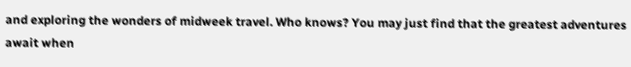and exploring the wonders of midweek travel. Who knows? You may just find that the greatest adventures await when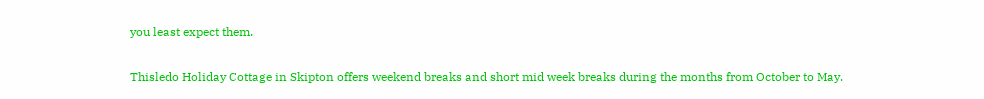you least expect them.

Thisledo Holiday Cottage in Skipton offers weekend breaks and short mid week breaks during the months from October to May.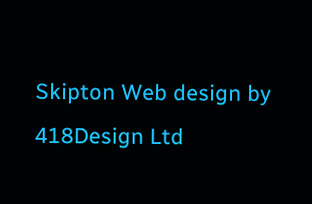Skipton Web design by 418Design Ltd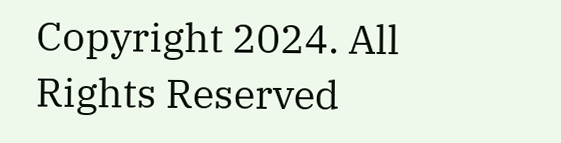Copyright 2024. All Rights Reserved